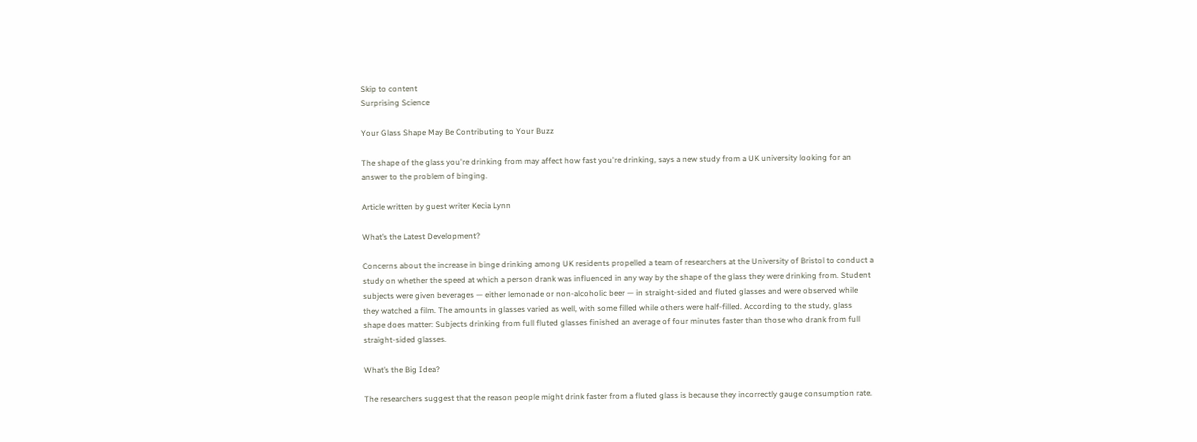Skip to content
Surprising Science

Your Glass Shape May Be Contributing to Your Buzz

The shape of the glass you're drinking from may affect how fast you're drinking, says a new study from a UK university looking for an answer to the problem of binging.

Article written by guest writer Kecia Lynn

What’s the Latest Development?

Concerns about the increase in binge drinking among UK residents propelled a team of researchers at the University of Bristol to conduct a study on whether the speed at which a person drank was influenced in any way by the shape of the glass they were drinking from. Student subjects were given beverages — either lemonade or non-alcoholic beer — in straight-sided and fluted glasses and were observed while they watched a film. The amounts in glasses varied as well, with some filled while others were half-filled. According to the study, glass shape does matter: Subjects drinking from full fluted glasses finished an average of four minutes faster than those who drank from full straight-sided glasses.

What’s the Big Idea?

The researchers suggest that the reason people might drink faster from a fluted glass is because they incorrectly gauge consumption rate.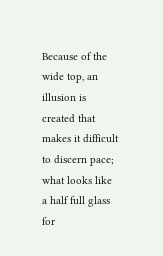Because of the wide top, an illusion is created that makes it difficult to discern pace; what looks like a half full glass for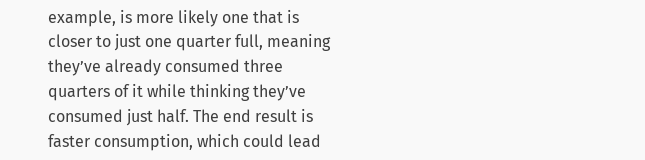example, is more likely one that is closer to just one quarter full, meaning they’ve already consumed three quarters of it while thinking they’ve consumed just half. The end result is faster consumption, which could lead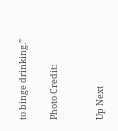to binge drinking.”

Photo Credit:


Up Next